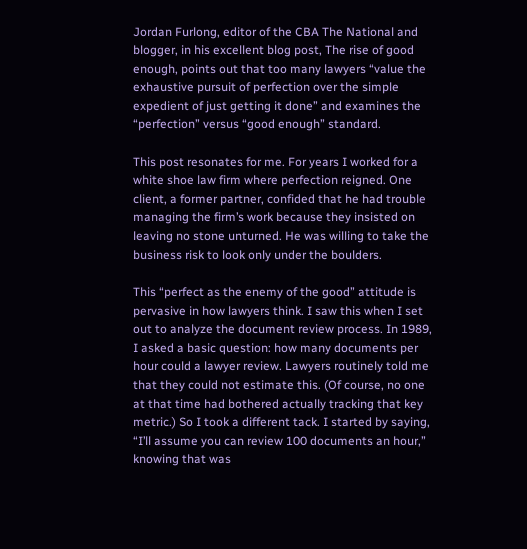Jordan Furlong, editor of the CBA The National and blogger, in his excellent blog post, The rise of good enough, points out that too many lawyers “value the exhaustive pursuit of perfection over the simple expedient of just getting it done” and examines the “perfection” versus “good enough” standard.

This post resonates for me. For years I worked for a white shoe law firm where perfection reigned. One client, a former partner, confided that he had trouble managing the firm’s work because they insisted on leaving no stone unturned. He was willing to take the business risk to look only under the boulders.

This “perfect as the enemy of the good” attitude is pervasive in how lawyers think. I saw this when I set out to analyze the document review process. In 1989, I asked a basic question: how many documents per hour could a lawyer review. Lawyers routinely told me that they could not estimate this. (Of course, no one at that time had bothered actually tracking that key metric.) So I took a different tack. I started by saying, “I’ll assume you can review 100 documents an hour,” knowing that was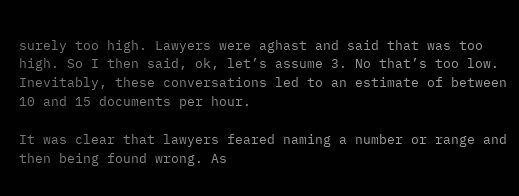surely too high. Lawyers were aghast and said that was too high. So I then said, ok, let’s assume 3. No that’s too low. Inevitably, these conversations led to an estimate of between 10 and 15 documents per hour.

It was clear that lawyers feared naming a number or range and then being found wrong. As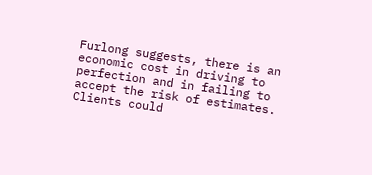Furlong suggests, there is an economic cost in driving to perfection and in failing to accept the risk of estimates. Clients could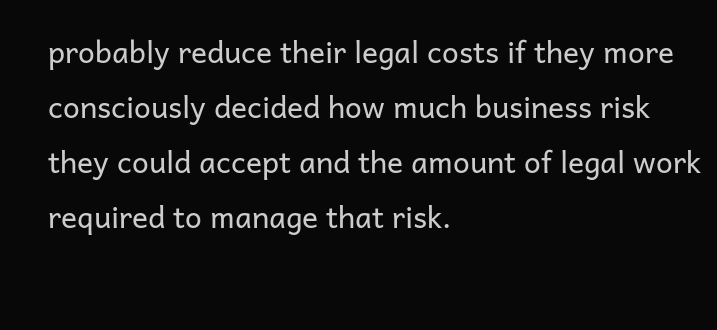probably reduce their legal costs if they more consciously decided how much business risk they could accept and the amount of legal work required to manage that risk.